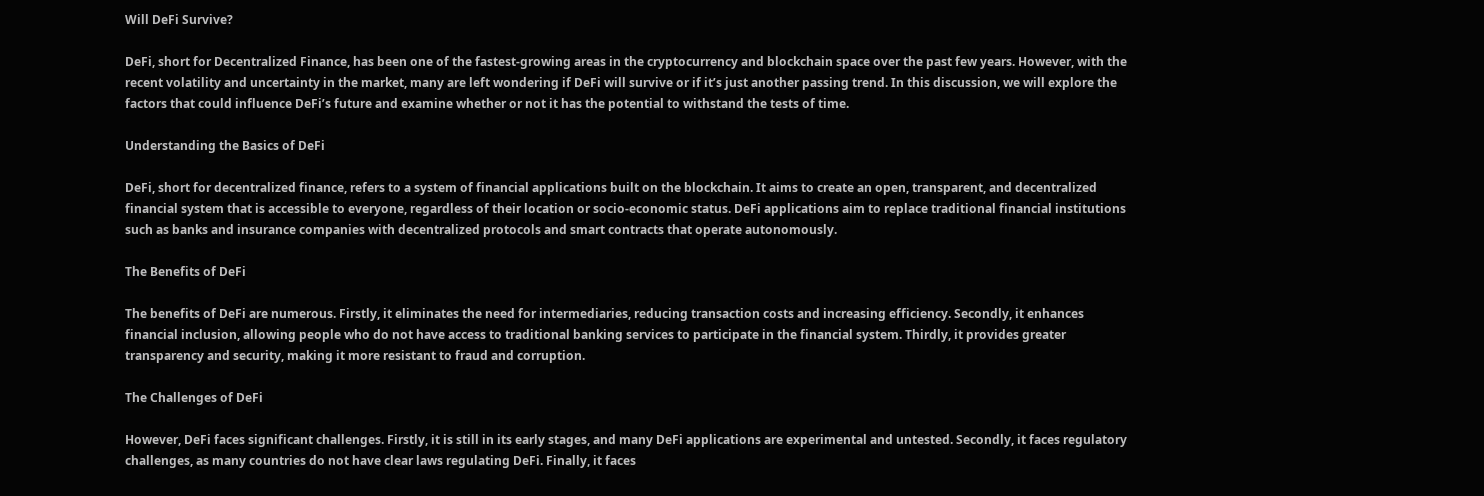Will DeFi Survive?

DeFi, short for Decentralized Finance, has been one of the fastest-growing areas in the cryptocurrency and blockchain space over the past few years. However, with the recent volatility and uncertainty in the market, many are left wondering if DeFi will survive or if it’s just another passing trend. In this discussion, we will explore the factors that could influence DeFi’s future and examine whether or not it has the potential to withstand the tests of time.

Understanding the Basics of DeFi

DeFi, short for decentralized finance, refers to a system of financial applications built on the blockchain. It aims to create an open, transparent, and decentralized financial system that is accessible to everyone, regardless of their location or socio-economic status. DeFi applications aim to replace traditional financial institutions such as banks and insurance companies with decentralized protocols and smart contracts that operate autonomously.

The Benefits of DeFi

The benefits of DeFi are numerous. Firstly, it eliminates the need for intermediaries, reducing transaction costs and increasing efficiency. Secondly, it enhances financial inclusion, allowing people who do not have access to traditional banking services to participate in the financial system. Thirdly, it provides greater transparency and security, making it more resistant to fraud and corruption.

The Challenges of DeFi

However, DeFi faces significant challenges. Firstly, it is still in its early stages, and many DeFi applications are experimental and untested. Secondly, it faces regulatory challenges, as many countries do not have clear laws regulating DeFi. Finally, it faces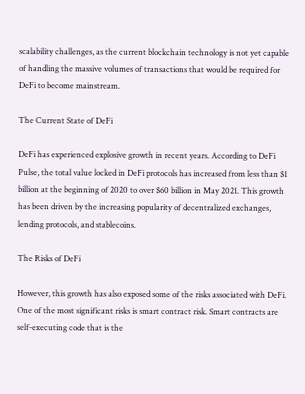scalability challenges, as the current blockchain technology is not yet capable of handling the massive volumes of transactions that would be required for DeFi to become mainstream.

The Current State of DeFi

DeFi has experienced explosive growth in recent years. According to DeFi Pulse, the total value locked in DeFi protocols has increased from less than $1 billion at the beginning of 2020 to over $60 billion in May 2021. This growth has been driven by the increasing popularity of decentralized exchanges, lending protocols, and stablecoins.

The Risks of DeFi

However, this growth has also exposed some of the risks associated with DeFi. One of the most significant risks is smart contract risk. Smart contracts are self-executing code that is the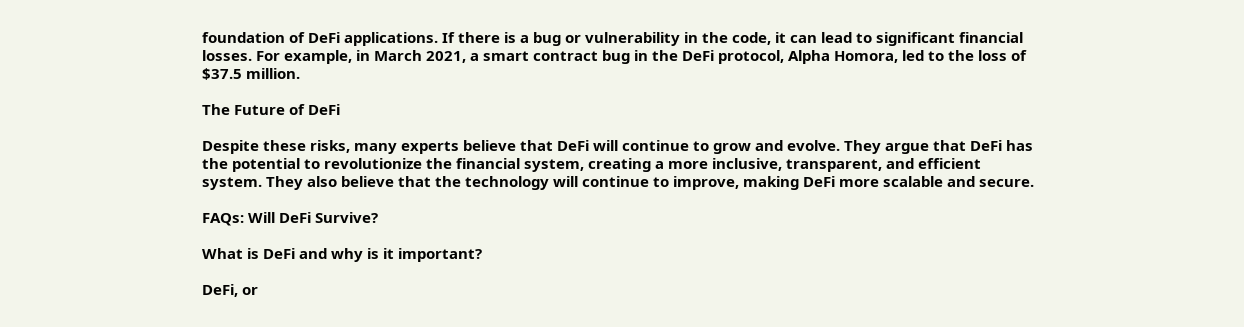foundation of DeFi applications. If there is a bug or vulnerability in the code, it can lead to significant financial losses. For example, in March 2021, a smart contract bug in the DeFi protocol, Alpha Homora, led to the loss of $37.5 million.

The Future of DeFi

Despite these risks, many experts believe that DeFi will continue to grow and evolve. They argue that DeFi has the potential to revolutionize the financial system, creating a more inclusive, transparent, and efficient system. They also believe that the technology will continue to improve, making DeFi more scalable and secure.

FAQs: Will DeFi Survive?

What is DeFi and why is it important?

DeFi, or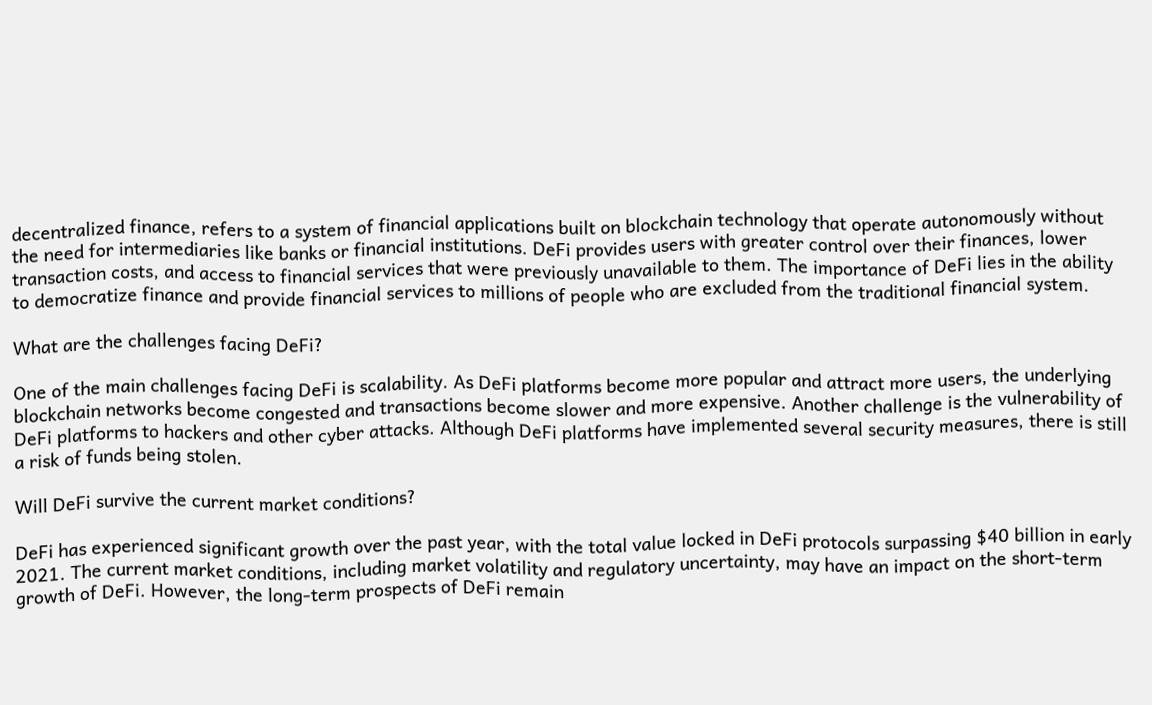decentralized finance, refers to a system of financial applications built on blockchain technology that operate autonomously without the need for intermediaries like banks or financial institutions. DeFi provides users with greater control over their finances, lower transaction costs, and access to financial services that were previously unavailable to them. The importance of DeFi lies in the ability to democratize finance and provide financial services to millions of people who are excluded from the traditional financial system.

What are the challenges facing DeFi?

One of the main challenges facing DeFi is scalability. As DeFi platforms become more popular and attract more users, the underlying blockchain networks become congested and transactions become slower and more expensive. Another challenge is the vulnerability of DeFi platforms to hackers and other cyber attacks. Although DeFi platforms have implemented several security measures, there is still a risk of funds being stolen.

Will DeFi survive the current market conditions?

DeFi has experienced significant growth over the past year, with the total value locked in DeFi protocols surpassing $40 billion in early 2021. The current market conditions, including market volatility and regulatory uncertainty, may have an impact on the short-term growth of DeFi. However, the long-term prospects of DeFi remain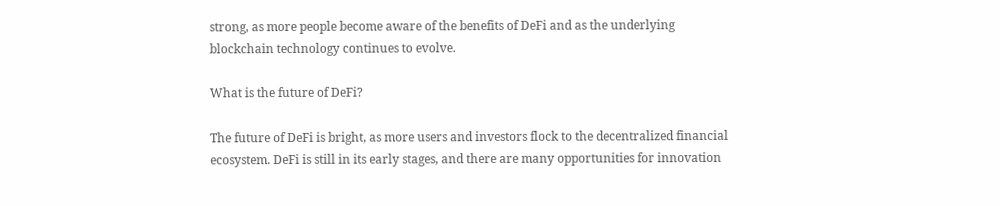strong, as more people become aware of the benefits of DeFi and as the underlying blockchain technology continues to evolve.

What is the future of DeFi?

The future of DeFi is bright, as more users and investors flock to the decentralized financial ecosystem. DeFi is still in its early stages, and there are many opportunities for innovation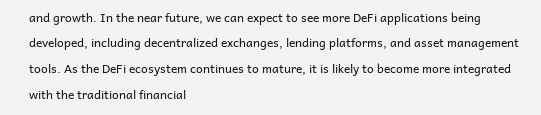and growth. In the near future, we can expect to see more DeFi applications being developed, including decentralized exchanges, lending platforms, and asset management tools. As the DeFi ecosystem continues to mature, it is likely to become more integrated with the traditional financial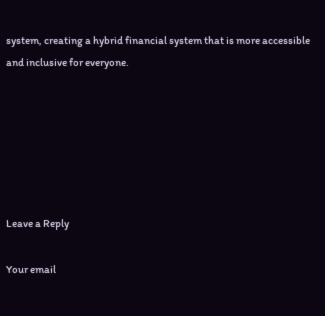system, creating a hybrid financial system that is more accessible and inclusive for everyone.






Leave a Reply

Your email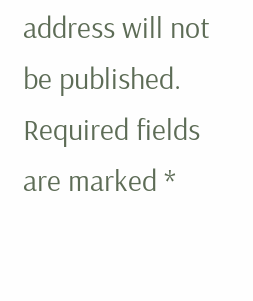address will not be published. Required fields are marked *